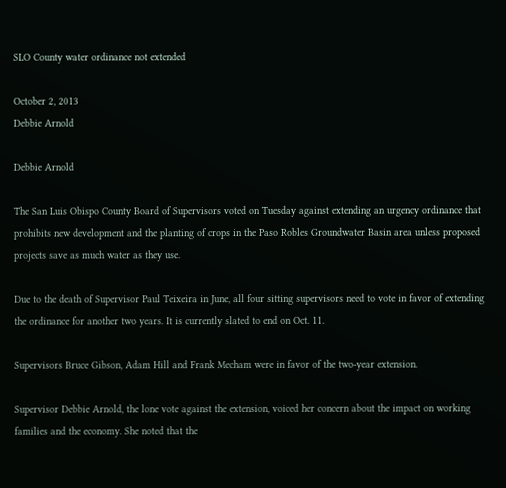SLO County water ordinance not extended

October 2, 2013
Debbie Arnold

Debbie Arnold

The San Luis Obispo County Board of Supervisors voted on Tuesday against extending an urgency ordinance that prohibits new development and the planting of crops in the Paso Robles Groundwater Basin area unless proposed projects save as much water as they use.

Due to the death of Supervisor Paul Teixeira in June, all four sitting supervisors need to vote in favor of extending the ordinance for another two years. It is currently slated to end on Oct. 11.

Supervisors Bruce Gibson, Adam Hill and Frank Mecham were in favor of the two-year extension.

Supervisor Debbie Arnold, the lone vote against the extension, voiced her concern about the impact on working families and the economy. She noted that the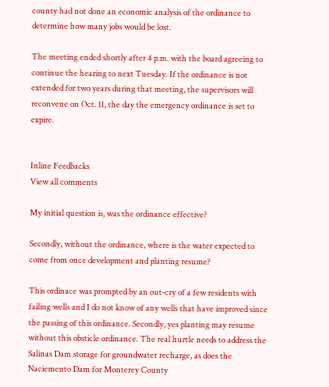county had not done an economic analysis of the ordinance to determine how many jobs would be lost.

The meeting ended shortly after 4 p.m. with the board agreeing to continue the hearing to next Tuesday. If the ordinance is not extended for two years during that meeting, the supervisors will reconvene on Oct. 11, the day the emergency ordinance is set to expire.


Inline Feedbacks
View all comments

My initial question is, was the ordinance effective?

Secondly, without the ordinance, where is the water expected to come from once development and planting resume?

This ordinace was prompted by an out-cry of a few residents with failing wells and I do not know of any wells that have improved since the passing of this ordinance. Secondly, yes planting may resume without this obsticle ordinance. The real hurtle needs to address the Salinas Dam storage for groundwater recharge, as does the Naciemento Dam for Monterey County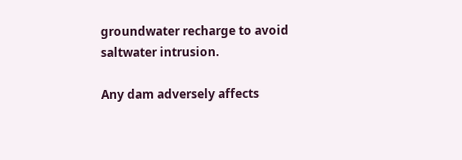groundwater recharge to avoid saltwater intrusion.

Any dam adversely affects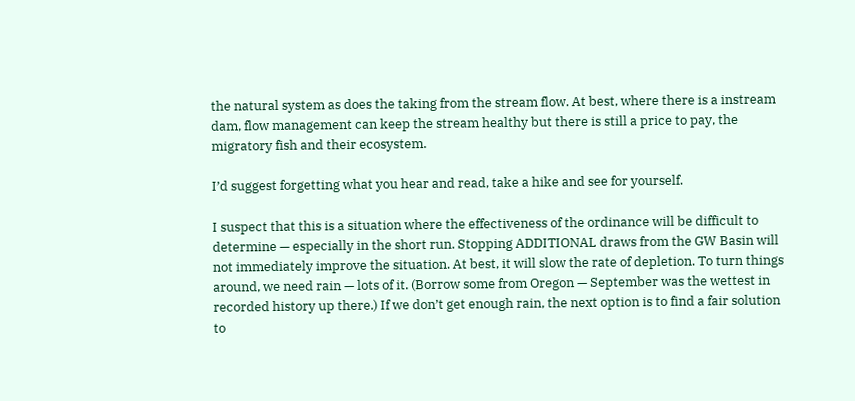the natural system as does the taking from the stream flow. At best, where there is a instream dam, flow management can keep the stream healthy but there is still a price to pay, the migratory fish and their ecosystem.

I’d suggest forgetting what you hear and read, take a hike and see for yourself.

I suspect that this is a situation where the effectiveness of the ordinance will be difficult to determine — especially in the short run. Stopping ADDITIONAL draws from the GW Basin will not immediately improve the situation. At best, it will slow the rate of depletion. To turn things around, we need rain — lots of it. (Borrow some from Oregon — September was the wettest in recorded history up there.) If we don’t get enough rain, the next option is to find a fair solution to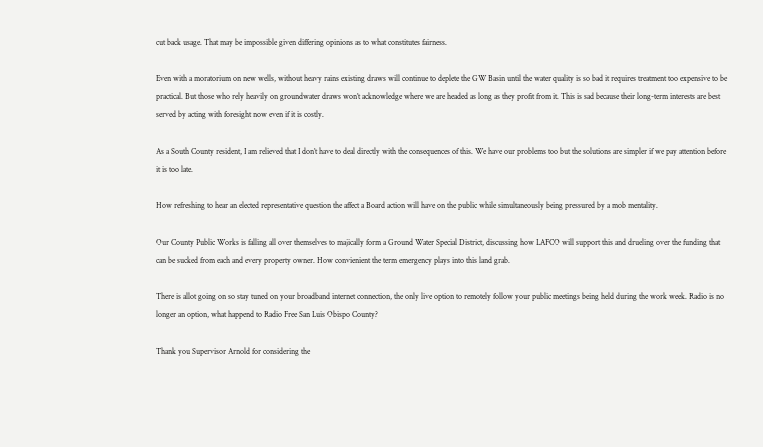cut back usage. That may be impossible given differing opinions as to what constitutes fairness.

Even with a moratorium on new wells, without heavy rains existing draws will continue to deplete the GW Basin until the water quality is so bad it requires treatment too expensive to be practical. But those who rely heavily on groundwater draws won’t acknowledge where we are headed as long as they profit from it. This is sad because their long-term interests are best served by acting with foresight now even if it is costly.

As a South County resident, I am relieved that I don’t have to deal directly with the consequences of this. We have our problems too but the solutions are simpler if we pay attention before it is too late.

How refreshing to hear an elected representative question the affect a Board action will have on the public while simultaneously being pressured by a mob mentality.

Our County Public Works is falling all over themselves to majically form a Ground Water Special District, discussing how LAFCO will support this and drueling over the funding that can be sucked from each and every property owner. How convienient the term emergency plays into this land grab.

There is allot going on so stay tuned on your broadband internet connection, the only live option to remotely follow your public meetings being held during the work week. Radio is no longer an option, what happend to Radio Free San Luis Obispo County?

Thank you Supervisor Arnold for considering the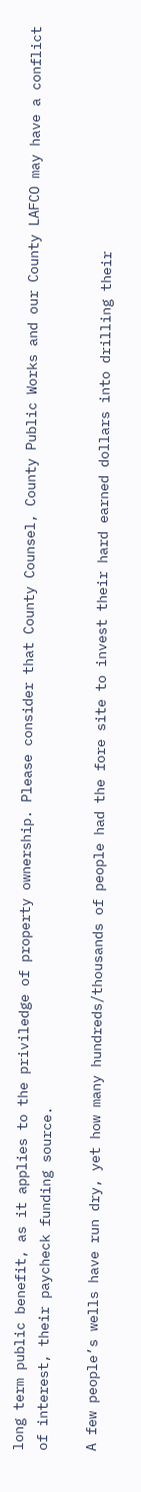long term public benefit, as it applies to the priviledge of property ownership. Please consider that County Counsel, County Public Works and our County LAFCO may have a conflict of interest, their paycheck funding source.

A few people’s wells have run dry, yet how many hundreds/thousands of people had the fore site to invest their hard earned dollars into drilling their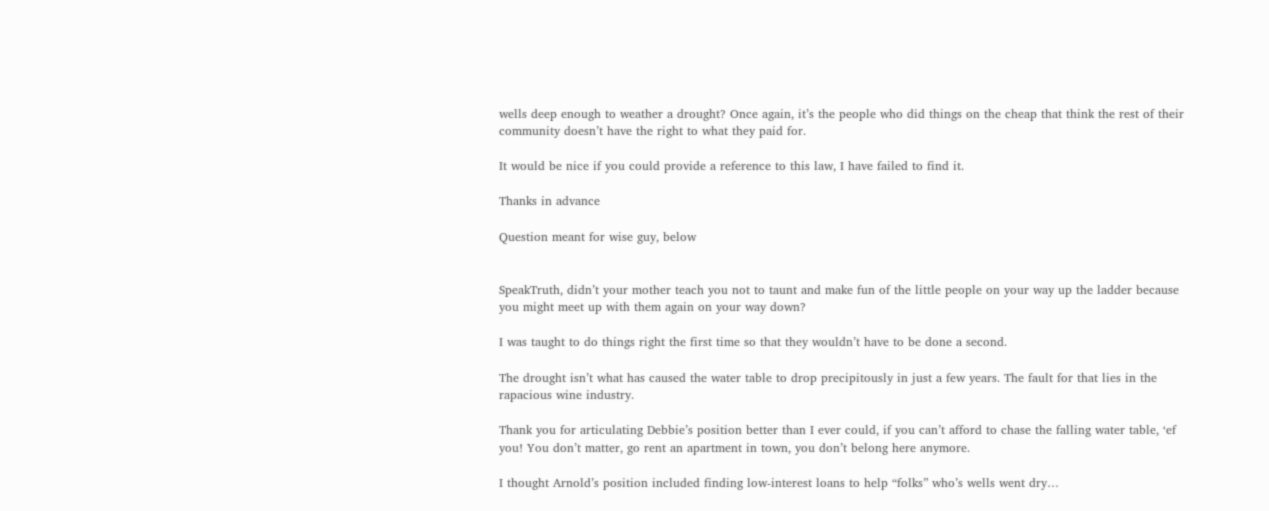wells deep enough to weather a drought? Once again, it’s the people who did things on the cheap that think the rest of their community doesn’t have the right to what they paid for.

It would be nice if you could provide a reference to this law, I have failed to find it.

Thanks in advance

Question meant for wise guy, below


SpeakTruth, didn’t your mother teach you not to taunt and make fun of the little people on your way up the ladder because you might meet up with them again on your way down?

I was taught to do things right the first time so that they wouldn’t have to be done a second.

The drought isn’t what has caused the water table to drop precipitously in just a few years. The fault for that lies in the rapacious wine industry.

Thank you for articulating Debbie’s position better than I ever could, if you can’t afford to chase the falling water table, ‘ef you! You don’t matter, go rent an apartment in town, you don’t belong here anymore.

I thought Arnold’s position included finding low-interest loans to help “folks” who’s wells went dry…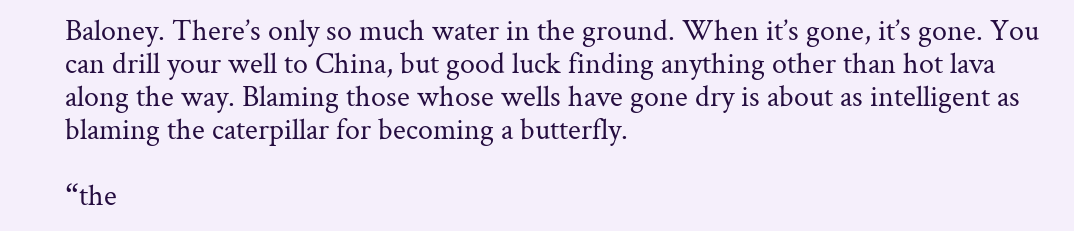Baloney. There’s only so much water in the ground. When it’s gone, it’s gone. You can drill your well to China, but good luck finding anything other than hot lava along the way. Blaming those whose wells have gone dry is about as intelligent as blaming the caterpillar for becoming a butterfly.

“the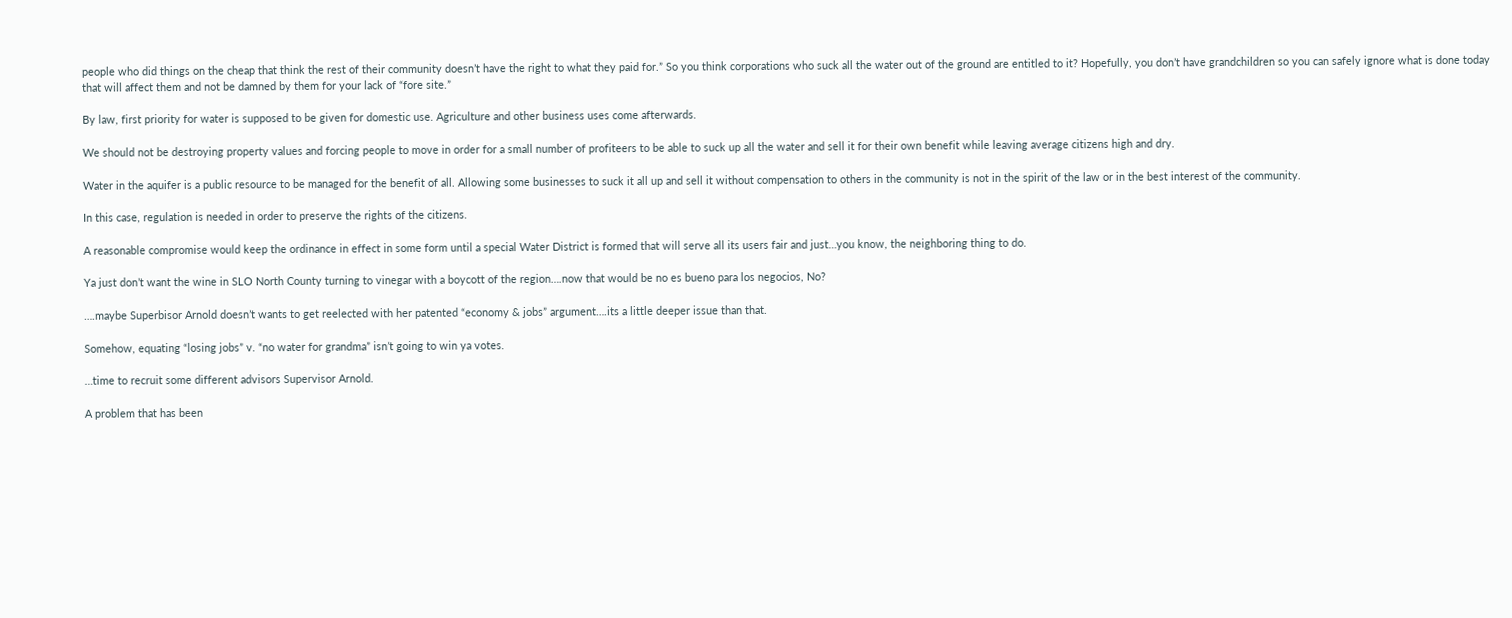people who did things on the cheap that think the rest of their community doesn’t have the right to what they paid for.” So you think corporations who suck all the water out of the ground are entitled to it? Hopefully, you don’t have grandchildren so you can safely ignore what is done today that will affect them and not be damned by them for your lack of “fore site.”

By law, first priority for water is supposed to be given for domestic use. Agriculture and other business uses come afterwards.

We should not be destroying property values and forcing people to move in order for a small number of profiteers to be able to suck up all the water and sell it for their own benefit while leaving average citizens high and dry.

Water in the aquifer is a public resource to be managed for the benefit of all. Allowing some businesses to suck it all up and sell it without compensation to others in the community is not in the spirit of the law or in the best interest of the community.

In this case, regulation is needed in order to preserve the rights of the citizens.

A reasonable compromise would keep the ordinance in effect in some form until a special Water District is formed that will serve all its users fair and just…you know, the neighboring thing to do.

Ya just don’t want the wine in SLO North County turning to vinegar with a boycott of the region….now that would be no es bueno para los negocios, No?

….maybe Superbisor Arnold doesn’t wants to get reelected with her patented “economy & jobs” argument….its a little deeper issue than that.

Somehow, equating “losing jobs” v. “no water for grandma” isn’t going to win ya votes.

…time to recruit some different advisors Supervisor Arnold.

A problem that has been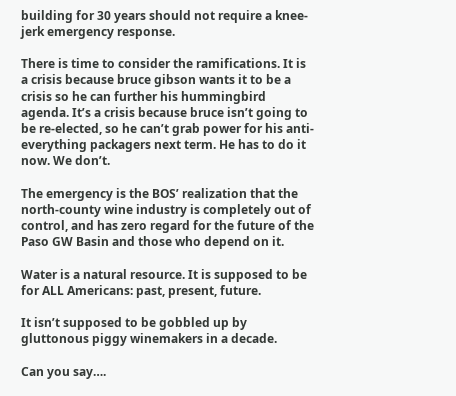building for 30 years should not require a knee-jerk emergency response.

There is time to consider the ramifications. It is a crisis because bruce gibson wants it to be a crisis so he can further his hummingbird agenda. It’s a crisis because bruce isn’t going to be re-elected, so he can’t grab power for his anti-everything packagers next term. He has to do it now. We don’t.

The emergency is the BOS’ realization that the north-county wine industry is completely out of control, and has zero regard for the future of the Paso GW Basin and those who depend on it.

Water is a natural resource. It is supposed to be for ALL Americans: past, present, future.

It isn’t supposed to be gobbled up by gluttonous piggy winemakers in a decade.

Can you say….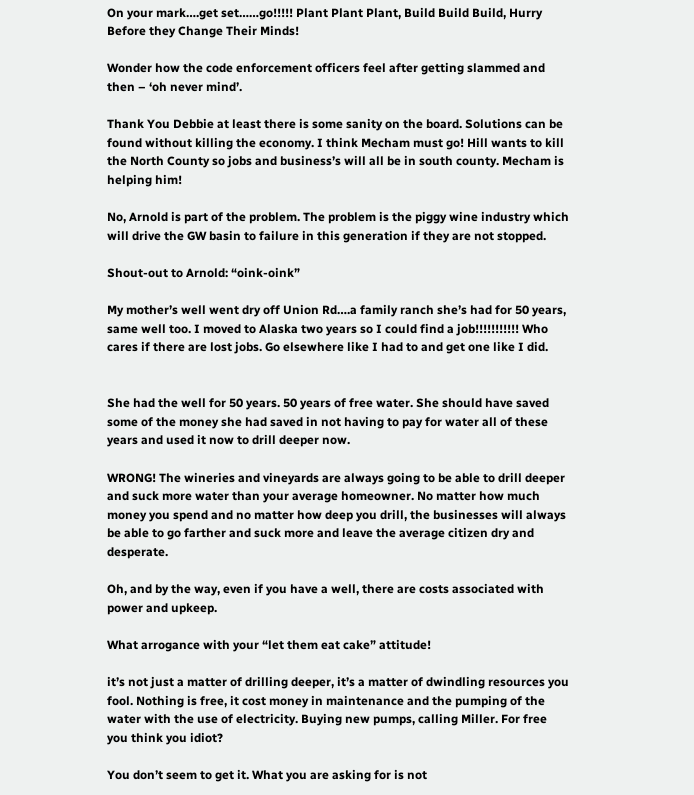On your mark….get set……go!!!!! Plant Plant Plant, Build Build Build, Hurry Before they Change Their Minds!

Wonder how the code enforcement officers feel after getting slammed and then – ‘oh never mind’.

Thank You Debbie at least there is some sanity on the board. Solutions can be found without killing the economy. I think Mecham must go! Hill wants to kill the North County so jobs and business’s will all be in south county. Mecham is helping him!

No, Arnold is part of the problem. The problem is the piggy wine industry which will drive the GW basin to failure in this generation if they are not stopped.

Shout-out to Arnold: “oink-oink”

My mother’s well went dry off Union Rd….a family ranch she’s had for 50 years, same well too. I moved to Alaska two years so I could find a job!!!!!!!!!!! Who cares if there are lost jobs. Go elsewhere like I had to and get one like I did.


She had the well for 50 years. 50 years of free water. She should have saved some of the money she had saved in not having to pay for water all of these years and used it now to drill deeper now.

WRONG! The wineries and vineyards are always going to be able to drill deeper and suck more water than your average homeowner. No matter how much money you spend and no matter how deep you drill, the businesses will always be able to go farther and suck more and leave the average citizen dry and desperate.

Oh, and by the way, even if you have a well, there are costs associated with power and upkeep.

What arrogance with your “let them eat cake” attitude!

it’s not just a matter of drilling deeper, it’s a matter of dwindling resources you fool. Nothing is free, it cost money in maintenance and the pumping of the water with the use of electricity. Buying new pumps, calling Miller. For free you think you idiot?

You don’t seem to get it. What you are asking for is not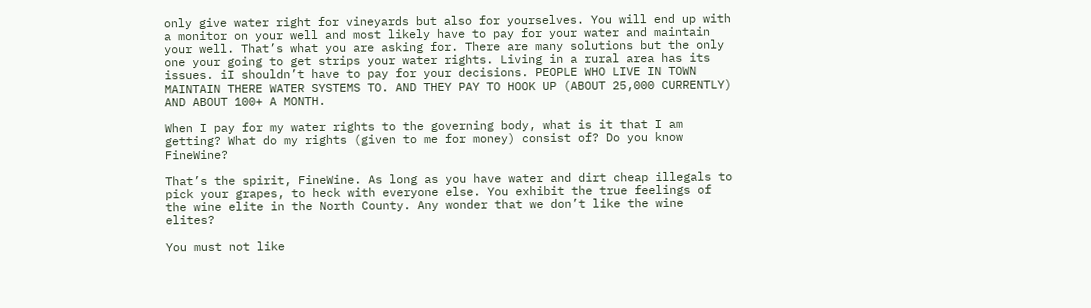only give water right for vineyards but also for yourselves. You will end up with a monitor on your well and most likely have to pay for your water and maintain your well. That’s what you are asking for. There are many solutions but the only one your going to get strips your water rights. Living in a rural area has its issues. iI shouldn’t have to pay for your decisions. PEOPLE WHO LIVE IN TOWN MAINTAIN THERE WATER SYSTEMS TO. AND THEY PAY TO HOOK UP (ABOUT 25,000 CURRENTLY) AND ABOUT 100+ A MONTH.

When I pay for my water rights to the governing body, what is it that I am getting? What do my rights (given to me for money) consist of? Do you know FineWine?

That’s the spirit, FineWine. As long as you have water and dirt cheap illegals to pick your grapes, to heck with everyone else. You exhibit the true feelings of the wine elite in the North County. Any wonder that we don’t like the wine elites?

You must not like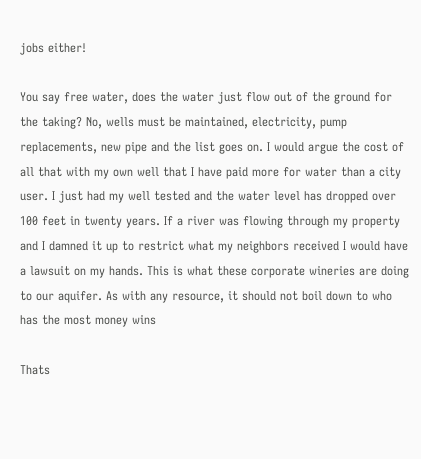jobs either!

You say free water, does the water just flow out of the ground for the taking? No, wells must be maintained, electricity, pump replacements, new pipe and the list goes on. I would argue the cost of all that with my own well that I have paid more for water than a city user. I just had my well tested and the water level has dropped over 100 feet in twenty years. If a river was flowing through my property and I damned it up to restrict what my neighbors received I would have a lawsuit on my hands. This is what these corporate wineries are doing to our aquifer. As with any resource, it should not boil down to who has the most money wins

Thats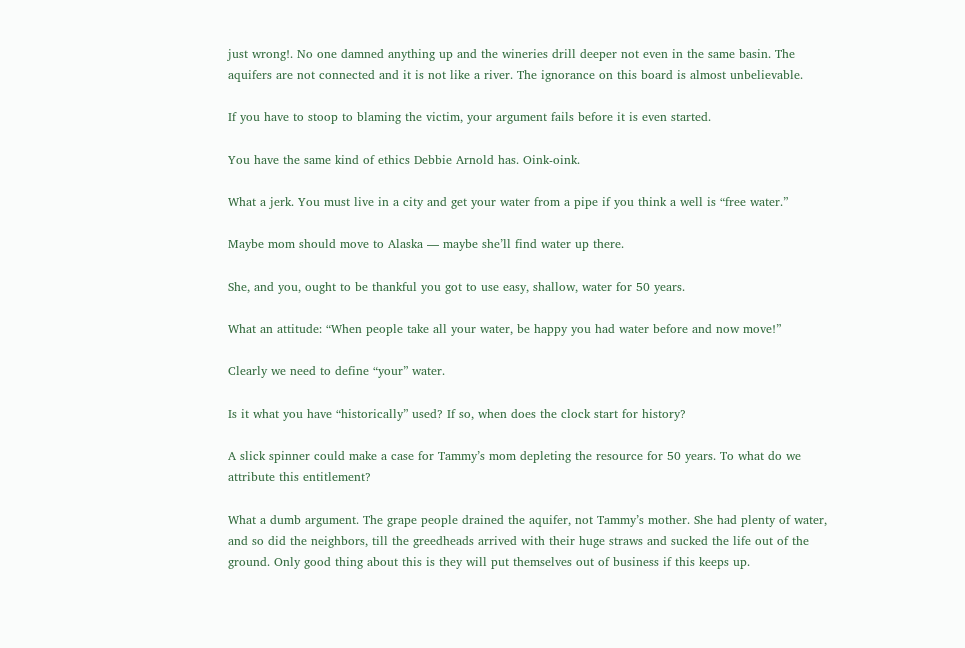just wrong!. No one damned anything up and the wineries drill deeper not even in the same basin. The aquifers are not connected and it is not like a river. The ignorance on this board is almost unbelievable.

If you have to stoop to blaming the victim, your argument fails before it is even started.

You have the same kind of ethics Debbie Arnold has. Oink-oink.

What a jerk. You must live in a city and get your water from a pipe if you think a well is “free water.”

Maybe mom should move to Alaska — maybe she’ll find water up there.

She, and you, ought to be thankful you got to use easy, shallow, water for 50 years.

What an attitude: “When people take all your water, be happy you had water before and now move!”

Clearly we need to define “your” water.

Is it what you have “historically” used? If so, when does the clock start for history?

A slick spinner could make a case for Tammy’s mom depleting the resource for 50 years. To what do we attribute this entitlement?

What a dumb argument. The grape people drained the aquifer, not Tammy’s mother. She had plenty of water, and so did the neighbors, till the greedheads arrived with their huge straws and sucked the life out of the ground. Only good thing about this is they will put themselves out of business if this keeps up.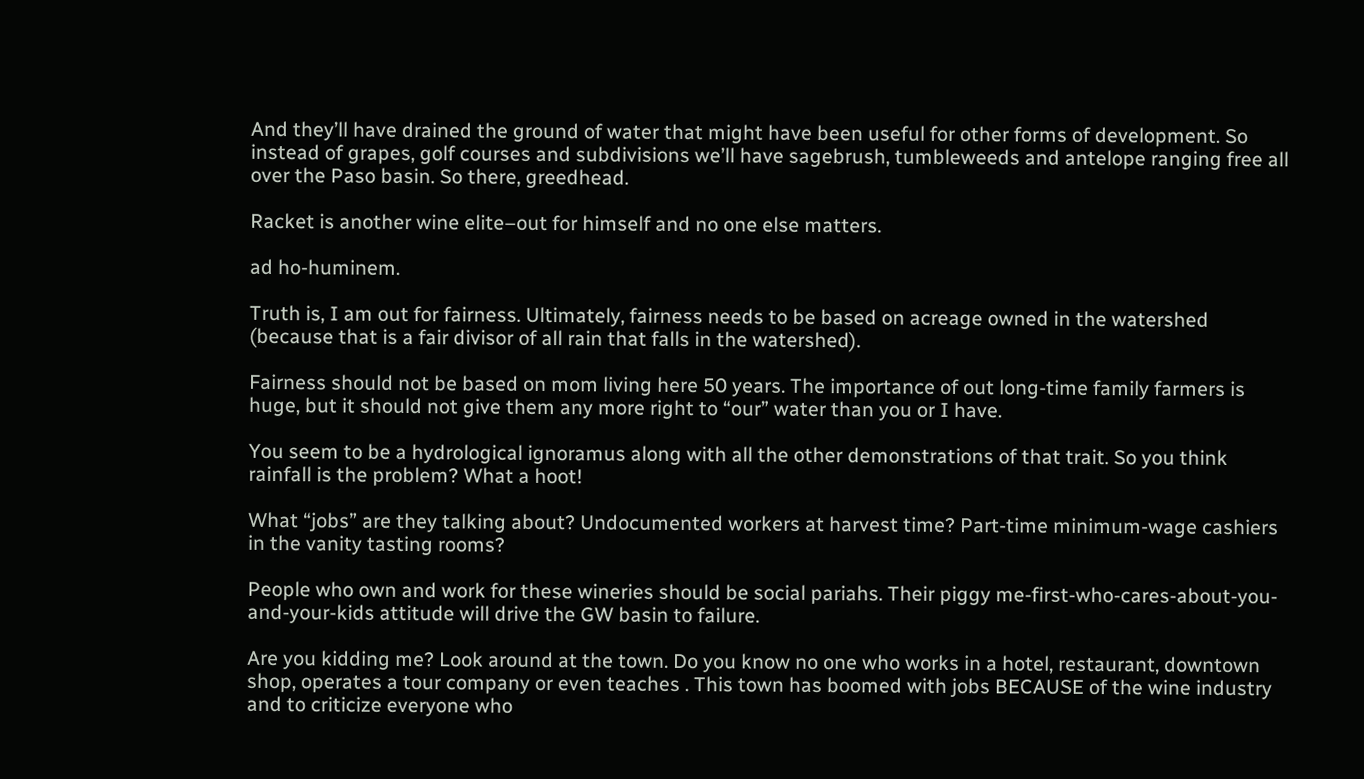And they’ll have drained the ground of water that might have been useful for other forms of development. So instead of grapes, golf courses and subdivisions we’ll have sagebrush, tumbleweeds and antelope ranging free all over the Paso basin. So there, greedhead.

Racket is another wine elite–out for himself and no one else matters.

ad ho-huminem.

Truth is, I am out for fairness. Ultimately, fairness needs to be based on acreage owned in the watershed (because that is a fair divisor of all rain that falls in the watershed).

Fairness should not be based on mom living here 50 years. The importance of out long-time family farmers is huge, but it should not give them any more right to “our” water than you or I have.

You seem to be a hydrological ignoramus along with all the other demonstrations of that trait. So you think rainfall is the problem? What a hoot!

What “jobs” are they talking about? Undocumented workers at harvest time? Part-time minimum-wage cashiers in the vanity tasting rooms?

People who own and work for these wineries should be social pariahs. Their piggy me-first-who-cares-about-you-and-your-kids attitude will drive the GW basin to failure.

Are you kidding me? Look around at the town. Do you know no one who works in a hotel, restaurant, downtown shop, operates a tour company or even teaches . This town has boomed with jobs BECAUSE of the wine industry and to criticize everyone who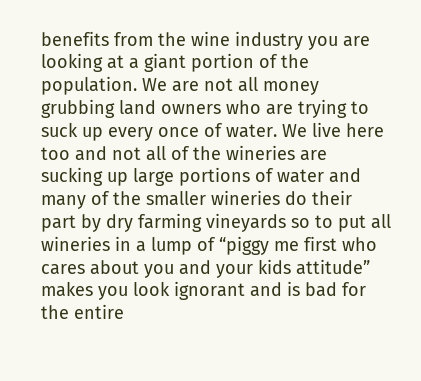benefits from the wine industry you are looking at a giant portion of the population. We are not all money grubbing land owners who are trying to suck up every once of water. We live here too and not all of the wineries are sucking up large portions of water and many of the smaller wineries do their part by dry farming vineyards so to put all wineries in a lump of “piggy me first who cares about you and your kids attitude” makes you look ignorant and is bad for the entire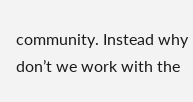community. Instead why don’t we work with the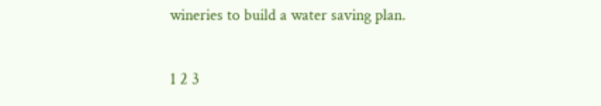wineries to build a water saving plan.

1 2 3